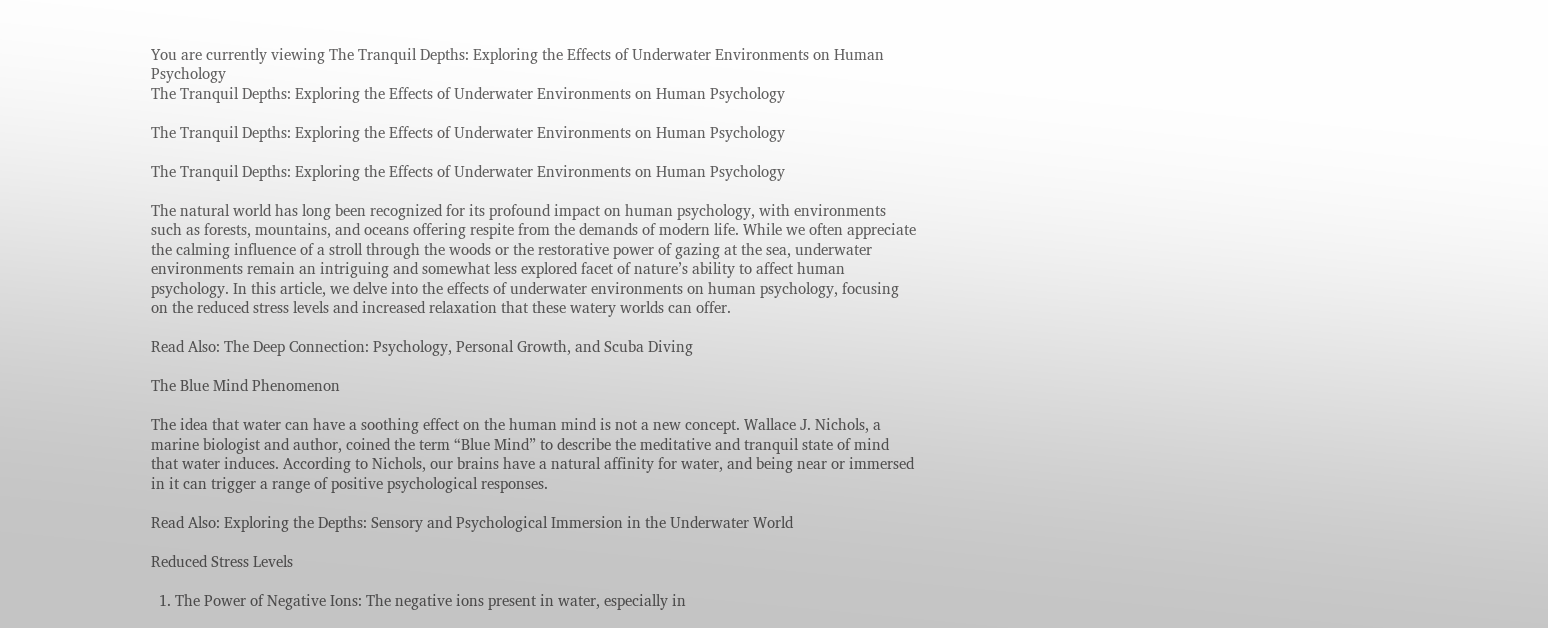You are currently viewing The Tranquil Depths: Exploring the Effects of Underwater Environments on Human Psychology
The Tranquil Depths: Exploring the Effects of Underwater Environments on Human Psychology

The Tranquil Depths: Exploring the Effects of Underwater Environments on Human Psychology

The Tranquil Depths: Exploring the Effects of Underwater Environments on Human Psychology

The natural world has long been recognized for its profound impact on human psychology, with environments such as forests, mountains, and oceans offering respite from the demands of modern life. While we often appreciate the calming influence of a stroll through the woods or the restorative power of gazing at the sea, underwater environments remain an intriguing and somewhat less explored facet of nature’s ability to affect human psychology. In this article, we delve into the effects of underwater environments on human psychology, focusing on the reduced stress levels and increased relaxation that these watery worlds can offer.

Read Also: The Deep Connection: Psychology, Personal Growth, and Scuba Diving

The Blue Mind Phenomenon

The idea that water can have a soothing effect on the human mind is not a new concept. Wallace J. Nichols, a marine biologist and author, coined the term “Blue Mind” to describe the meditative and tranquil state of mind that water induces. According to Nichols, our brains have a natural affinity for water, and being near or immersed in it can trigger a range of positive psychological responses.

Read Also: Exploring the Depths: Sensory and Psychological Immersion in the Underwater World

Reduced Stress Levels

  1. The Power of Negative Ions: The negative ions present in water, especially in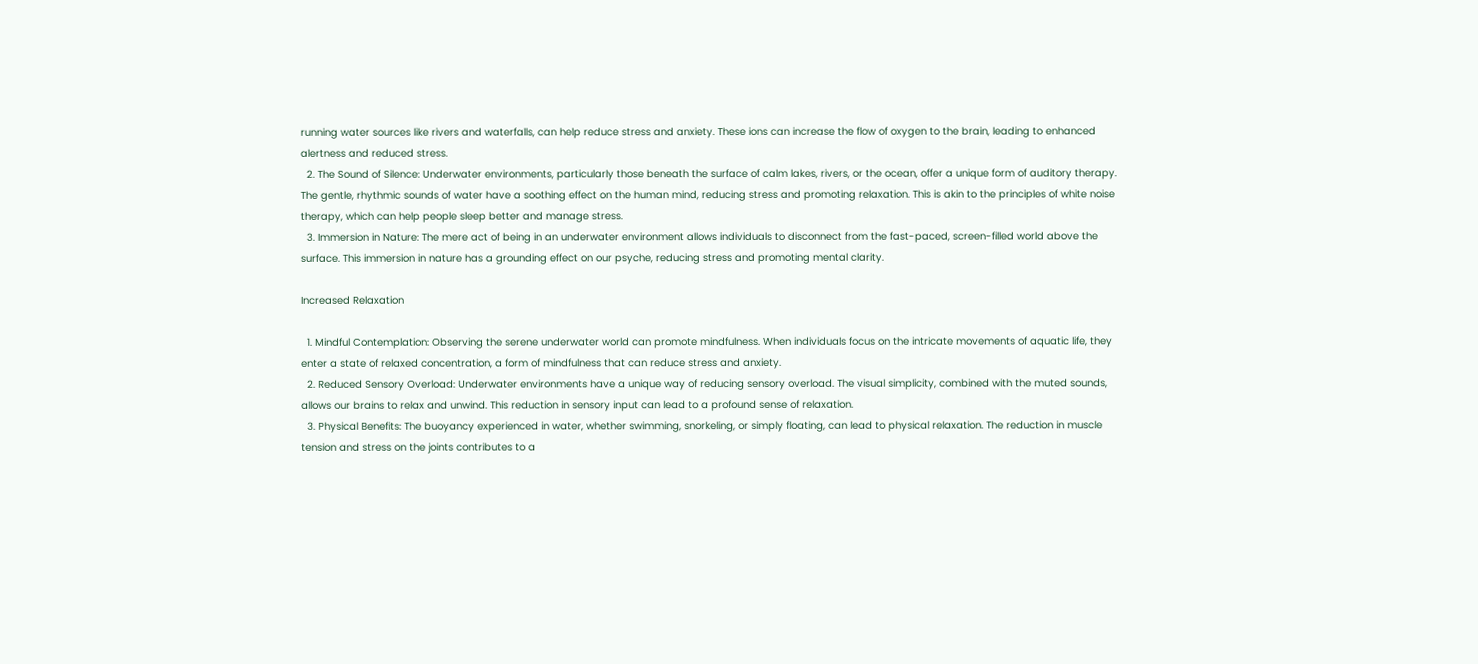running water sources like rivers and waterfalls, can help reduce stress and anxiety. These ions can increase the flow of oxygen to the brain, leading to enhanced alertness and reduced stress.
  2. The Sound of Silence: Underwater environments, particularly those beneath the surface of calm lakes, rivers, or the ocean, offer a unique form of auditory therapy. The gentle, rhythmic sounds of water have a soothing effect on the human mind, reducing stress and promoting relaxation. This is akin to the principles of white noise therapy, which can help people sleep better and manage stress.
  3. Immersion in Nature: The mere act of being in an underwater environment allows individuals to disconnect from the fast-paced, screen-filled world above the surface. This immersion in nature has a grounding effect on our psyche, reducing stress and promoting mental clarity.

Increased Relaxation

  1. Mindful Contemplation: Observing the serene underwater world can promote mindfulness. When individuals focus on the intricate movements of aquatic life, they enter a state of relaxed concentration, a form of mindfulness that can reduce stress and anxiety.
  2. Reduced Sensory Overload: Underwater environments have a unique way of reducing sensory overload. The visual simplicity, combined with the muted sounds, allows our brains to relax and unwind. This reduction in sensory input can lead to a profound sense of relaxation.
  3. Physical Benefits: The buoyancy experienced in water, whether swimming, snorkeling, or simply floating, can lead to physical relaxation. The reduction in muscle tension and stress on the joints contributes to a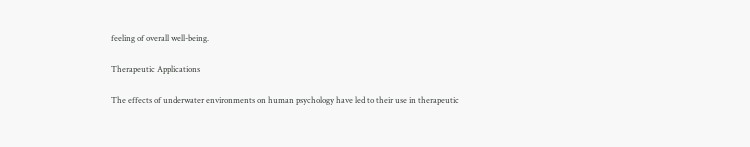feeling of overall well-being.

Therapeutic Applications

The effects of underwater environments on human psychology have led to their use in therapeutic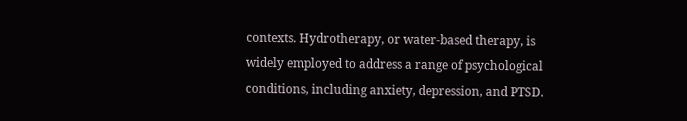contexts. Hydrotherapy, or water-based therapy, is widely employed to address a range of psychological conditions, including anxiety, depression, and PTSD.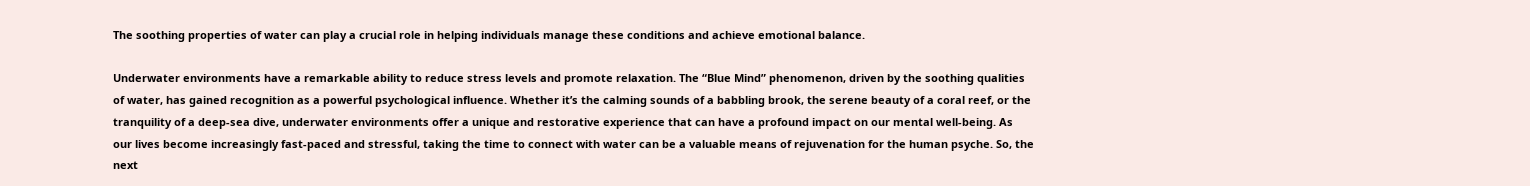The soothing properties of water can play a crucial role in helping individuals manage these conditions and achieve emotional balance.

Underwater environments have a remarkable ability to reduce stress levels and promote relaxation. The “Blue Mind” phenomenon, driven by the soothing qualities of water, has gained recognition as a powerful psychological influence. Whether it’s the calming sounds of a babbling brook, the serene beauty of a coral reef, or the tranquility of a deep-sea dive, underwater environments offer a unique and restorative experience that can have a profound impact on our mental well-being. As our lives become increasingly fast-paced and stressful, taking the time to connect with water can be a valuable means of rejuvenation for the human psyche. So, the next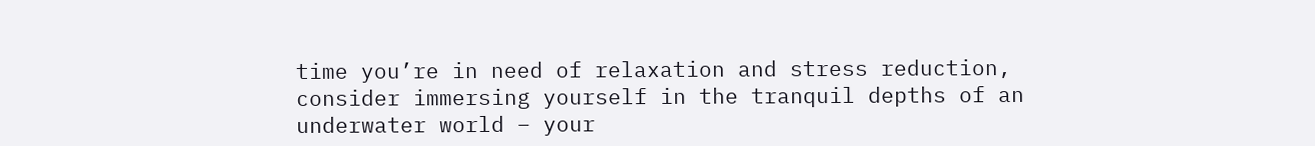time you’re in need of relaxation and stress reduction, consider immersing yourself in the tranquil depths of an underwater world – your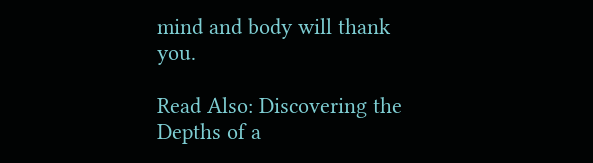mind and body will thank you.

Read Also: Discovering the Depths of a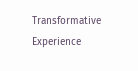Transformative Experience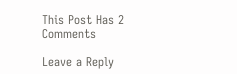This Post Has 2 Comments

Leave a Reply